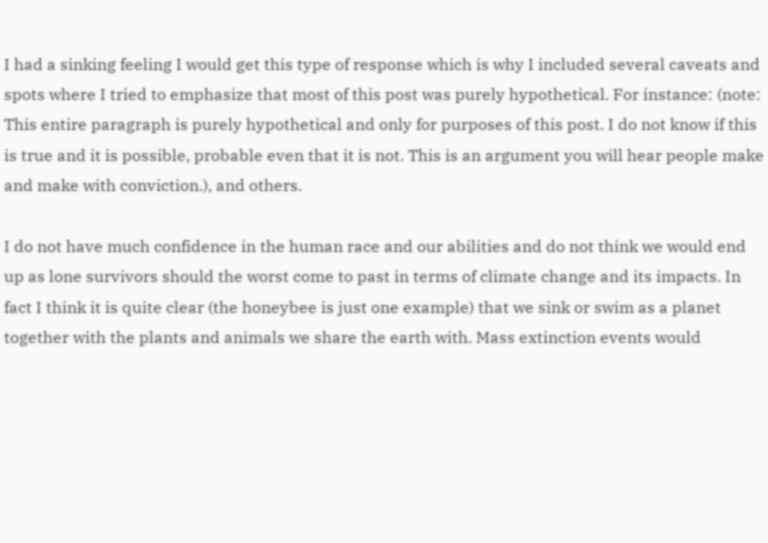I had a sinking feeling I would get this type of response which is why I included several caveats and spots where I tried to emphasize that most of this post was purely hypothetical. For instance: (note: This entire paragraph is purely hypothetical and only for purposes of this post. I do not know if this is true and it is possible, probable even that it is not. This is an argument you will hear people make and make with conviction.), and others.

I do not have much confidence in the human race and our abilities and do not think we would end up as lone survivors should the worst come to past in terms of climate change and its impacts. In fact I think it is quite clear (the honeybee is just one example) that we sink or swim as a planet together with the plants and animals we share the earth with. Mass extinction events would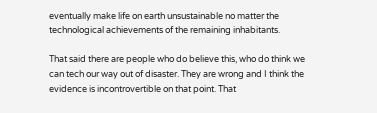eventually make life on earth unsustainable no matter the technological achievements of the remaining inhabitants.

That said there are people who do believe this, who do think we can tech our way out of disaster. They are wrong and I think the evidence is incontrovertible on that point. That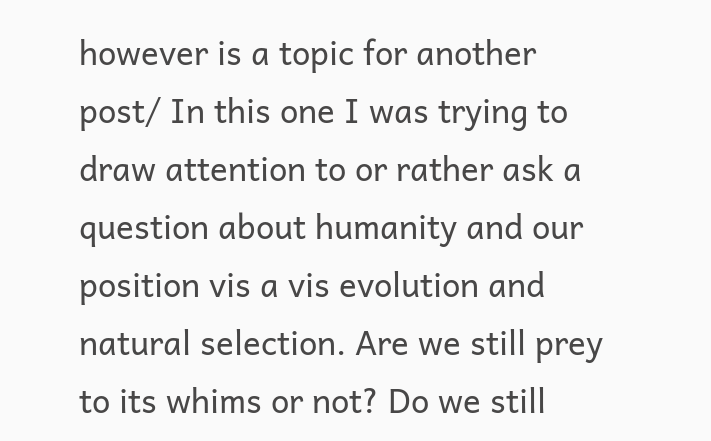however is a topic for another post/ In this one I was trying to draw attention to or rather ask a question about humanity and our position vis a vis evolution and natural selection. Are we still prey to its whims or not? Do we still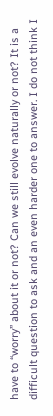have to “worry” about it or not? Can we still evolve naturally or not? It is a difficult question to ask and an even harder one to answer. I do not think I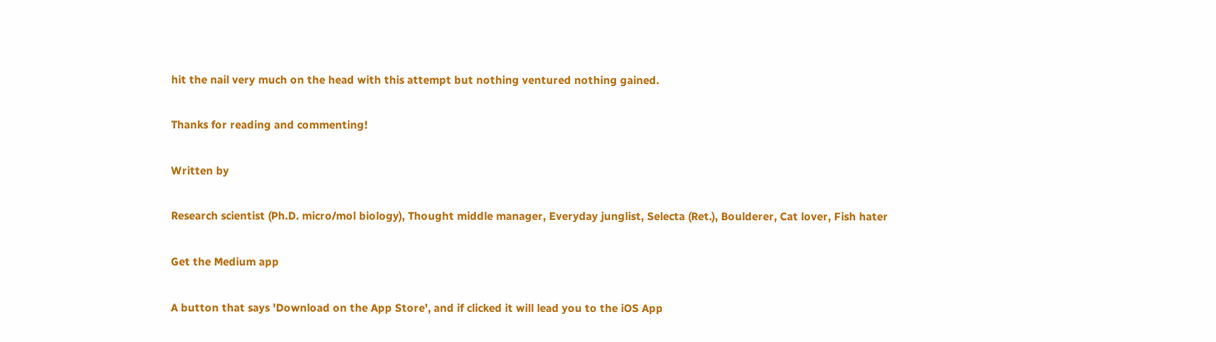hit the nail very much on the head with this attempt but nothing ventured nothing gained.

Thanks for reading and commenting!

Written by

Research scientist (Ph.D. micro/mol biology), Thought middle manager, Everyday junglist, Selecta (Ret.), Boulderer, Cat lover, Fish hater

Get the Medium app

A button that says 'Download on the App Store', and if clicked it will lead you to the iOS App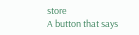store
A button that says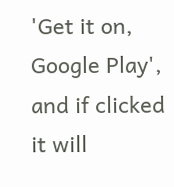'Get it on, Google Play', and if clicked it will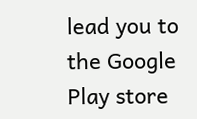lead you to the Google Play store